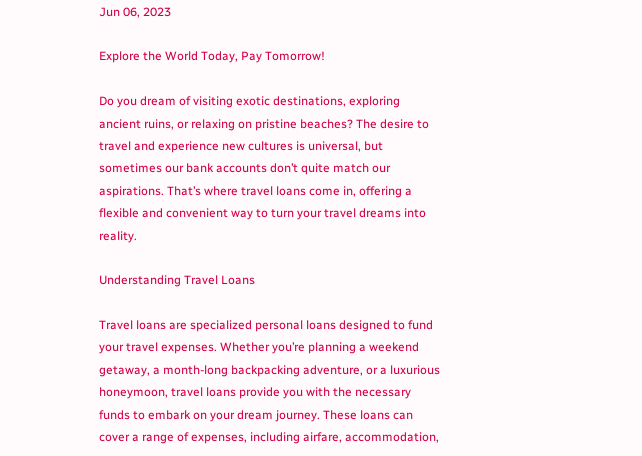Jun 06, 2023

Explore the World Today, Pay Tomorrow!

Do you dream of visiting exotic destinations, exploring ancient ruins, or relaxing on pristine beaches? The desire to travel and experience new cultures is universal, but sometimes our bank accounts don’t quite match our aspirations. That’s where travel loans come in, offering a flexible and convenient way to turn your travel dreams into reality.

Understanding Travel Loans

Travel loans are specialized personal loans designed to fund your travel expenses. Whether you’re planning a weekend getaway, a month-long backpacking adventure, or a luxurious honeymoon, travel loans provide you with the necessary funds to embark on your dream journey. These loans can cover a range of expenses, including airfare, accommodation,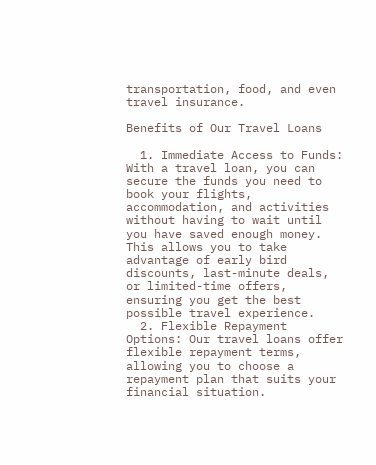transportation, food, and even travel insurance.

Benefits of Our Travel Loans

  1. Immediate Access to Funds: With a travel loan, you can secure the funds you need to book your flights, accommodation, and activities without having to wait until you have saved enough money. This allows you to take advantage of early bird discounts, last-minute deals, or limited-time offers, ensuring you get the best possible travel experience.
  2. Flexible Repayment Options: Our travel loans offer flexible repayment terms, allowing you to choose a repayment plan that suits your financial situation.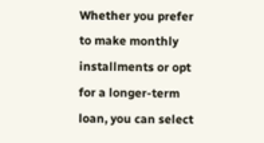Whether you prefer to make monthly installments or opt for a longer-term loan, you can select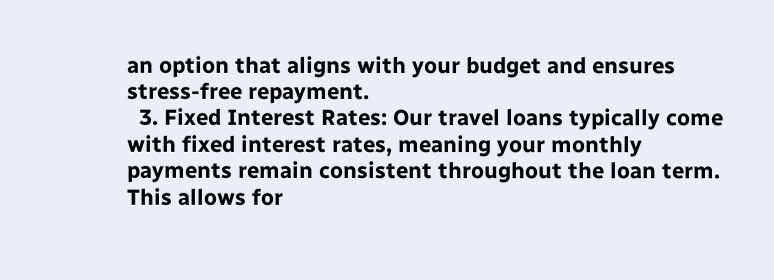an option that aligns with your budget and ensures stress-free repayment.
  3. Fixed Interest Rates: Our travel loans typically come with fixed interest rates, meaning your monthly payments remain consistent throughout the loan term. This allows for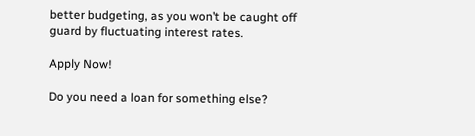better budgeting, as you won’t be caught off guard by fluctuating interest rates.

Apply Now!

Do you need a loan for something else?